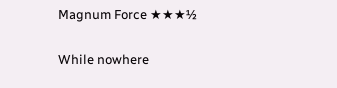Magnum Force ★★★½

While nowhere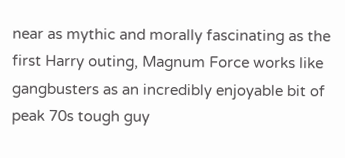near as mythic and morally fascinating as the first Harry outing, Magnum Force works like gangbusters as an incredibly enjoyable bit of peak 70s tough guy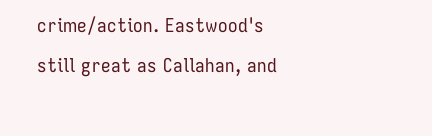crime/action. Eastwood's still great as Callahan, and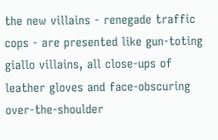the new villains - renegade traffic cops - are presented like gun-toting giallo villains, all close-ups of leather gloves and face-obscuring over-the-shoulder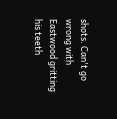shots. Can't go wrong with Eastwood gritting his teeth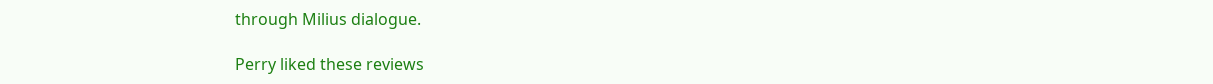through Milius dialogue.

Perry liked these reviews